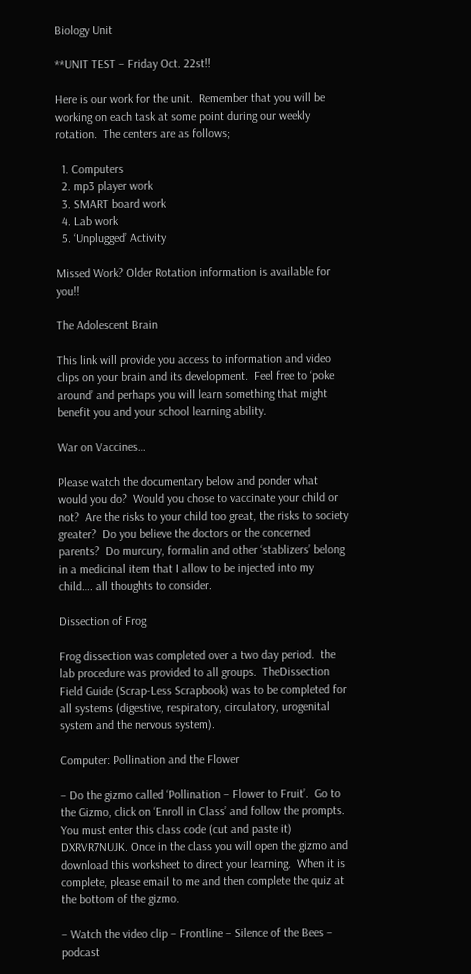Biology Unit

**UNIT TEST – Friday Oct. 22st!!

Here is our work for the unit.  Remember that you will be working on each task at some point during our weekly rotation.  The centers are as follows;

  1. Computers
  2. mp3 player work
  3. SMART board work
  4. Lab work
  5. ‘Unplugged’ Activity

Missed Work? Older Rotation information is available for you!!

The Adolescent Brain

This link will provide you access to information and video clips on your brain and its development.  Feel free to ‘poke around’ and perhaps you will learn something that might benefit you and your school learning ability.

War on Vaccines…

Please watch the documentary below and ponder what would you do?  Would you chose to vaccinate your child or not?  Are the risks to your child too great, the risks to society greater?  Do you believe the doctors or the concerned parents?  Do murcury, formalin and other ‘stablizers’ belong in a medicinal item that I allow to be injected into my child…. all thoughts to consider.

Dissection of Frog

Frog dissection was completed over a two day period.  the lab procedure was provided to all groups.  TheDissection Field Guide (Scrap-Less Scrapbook) was to be completed for all systems (digestive, respiratory, circulatory, urogenital system and the nervous system).

Computer: Pollination and the Flower

– Do the gizmo called ‘Pollination – Flower to Fruit’.  Go to the Gizmo, click on ‘Enroll in Class’ and follow the prompts.  You must enter this class code (cut and paste it) DXRVR7NUJK. Once in the class you will open the gizmo and download this worksheet to direct your learning.  When it is complete, please email to me and then complete the quiz at the bottom of the gizmo.

– Watch the video clip – Frontline – Silence of the Bees – podcast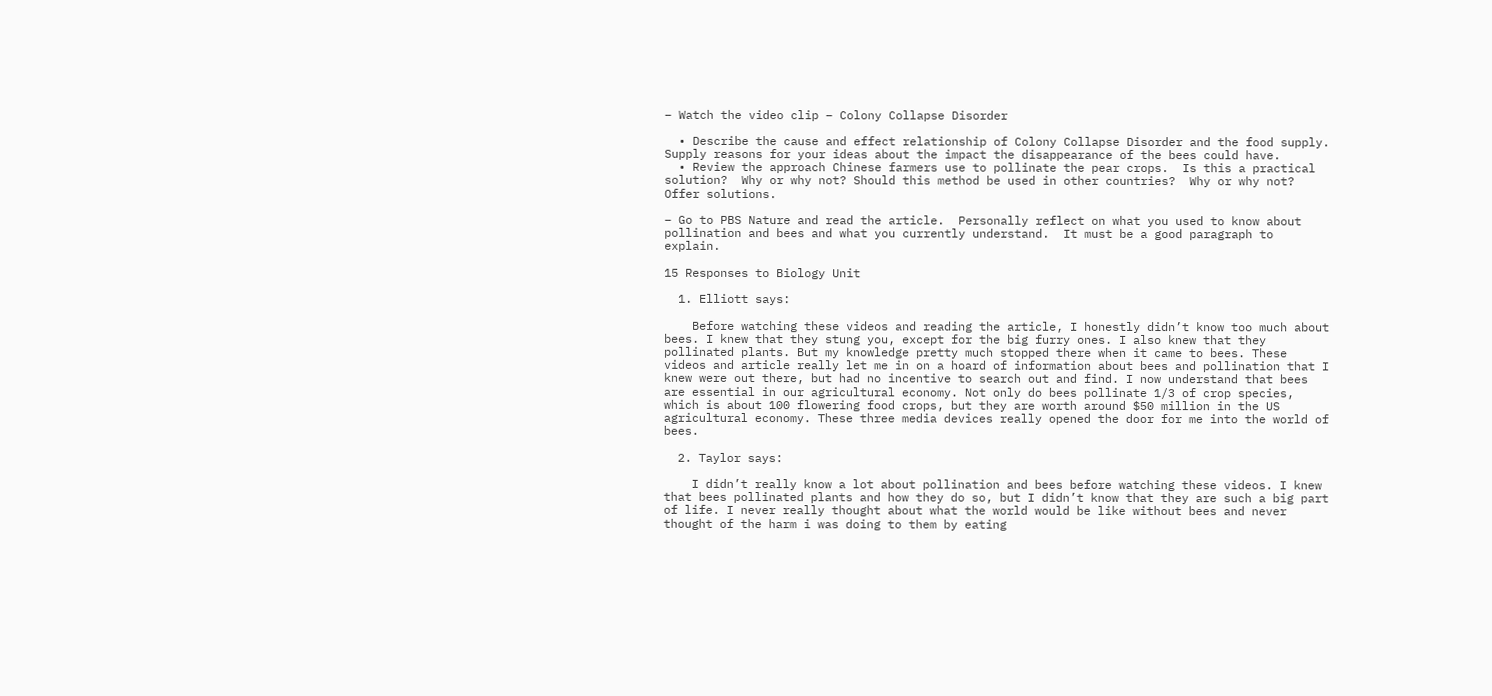– Watch the video clip – Colony Collapse Disorder

  • Describe the cause and effect relationship of Colony Collapse Disorder and the food supply. Supply reasons for your ideas about the impact the disappearance of the bees could have.
  • Review the approach Chinese farmers use to pollinate the pear crops.  Is this a practical solution?  Why or why not? Should this method be used in other countries?  Why or why not? Offer solutions.

– Go to PBS Nature and read the article.  Personally reflect on what you used to know about pollination and bees and what you currently understand.  It must be a good paragraph to explain.

15 Responses to Biology Unit

  1. Elliott says:

    Before watching these videos and reading the article, I honestly didn’t know too much about bees. I knew that they stung you, except for the big furry ones. I also knew that they pollinated plants. But my knowledge pretty much stopped there when it came to bees. These videos and article really let me in on a hoard of information about bees and pollination that I knew were out there, but had no incentive to search out and find. I now understand that bees are essential in our agricultural economy. Not only do bees pollinate 1/3 of crop species, which is about 100 flowering food crops, but they are worth around $50 million in the US agricultural economy. These three media devices really opened the door for me into the world of bees.

  2. Taylor says:

    I didn’t really know a lot about pollination and bees before watching these videos. I knew that bees pollinated plants and how they do so, but I didn’t know that they are such a big part of life. I never really thought about what the world would be like without bees and never thought of the harm i was doing to them by eating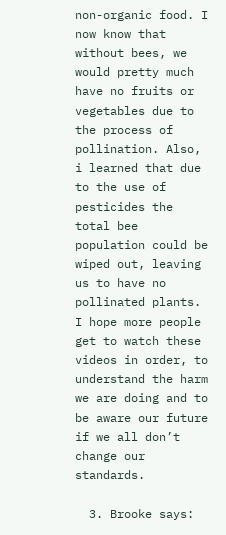non-organic food. I now know that without bees, we would pretty much have no fruits or vegetables due to the process of pollination. Also, i learned that due to the use of pesticides the total bee population could be wiped out, leaving us to have no pollinated plants. I hope more people get to watch these videos in order, to understand the harm we are doing and to be aware our future if we all don’t change our standards.

  3. Brooke says: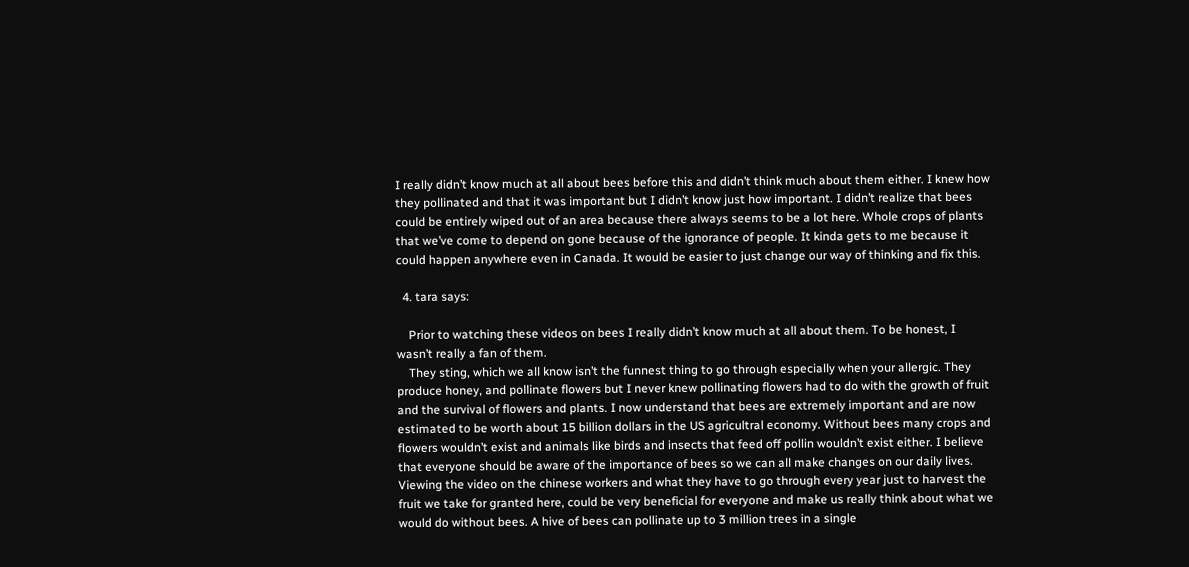I really didn’t know much at all about bees before this and didn’t think much about them either. I knew how they pollinated and that it was important but I didn’t know just how important. I didn’t realize that bees could be entirely wiped out of an area because there always seems to be a lot here. Whole crops of plants that we’ve come to depend on gone because of the ignorance of people. It kinda gets to me because it could happen anywhere even in Canada. It would be easier to just change our way of thinking and fix this.

  4. tara says:

    Prior to watching these videos on bees I really didn’t know much at all about them. To be honest, I wasn’t really a fan of them.
    They sting, which we all know isn’t the funnest thing to go through especially when your allergic. They produce honey, and pollinate flowers but I never knew pollinating flowers had to do with the growth of fruit and the survival of flowers and plants. I now understand that bees are extremely important and are now estimated to be worth about 15 billion dollars in the US agricultral economy. Without bees many crops and flowers wouldn’t exist and animals like birds and insects that feed off pollin wouldn’t exist either. I believe that everyone should be aware of the importance of bees so we can all make changes on our daily lives. Viewing the video on the chinese workers and what they have to go through every year just to harvest the fruit we take for granted here, could be very beneficial for everyone and make us really think about what we would do without bees. A hive of bees can pollinate up to 3 million trees in a single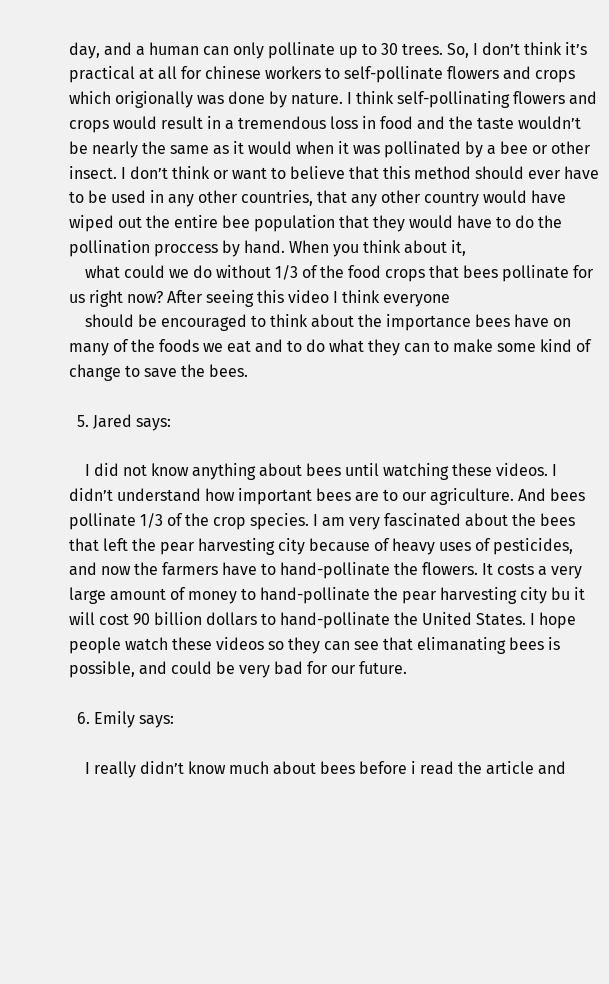day, and a human can only pollinate up to 30 trees. So, I don’t think it’s practical at all for chinese workers to self-pollinate flowers and crops which origionally was done by nature. I think self-pollinating flowers and crops would result in a tremendous loss in food and the taste wouldn’t be nearly the same as it would when it was pollinated by a bee or other insect. I don’t think or want to believe that this method should ever have to be used in any other countries, that any other country would have wiped out the entire bee population that they would have to do the pollination proccess by hand. When you think about it,
    what could we do without 1/3 of the food crops that bees pollinate for us right now? After seeing this video I think everyone
    should be encouraged to think about the importance bees have on many of the foods we eat and to do what they can to make some kind of change to save the bees.

  5. Jared says:

    I did not know anything about bees until watching these videos. I didn’t understand how important bees are to our agriculture. And bees pollinate 1/3 of the crop species. I am very fascinated about the bees that left the pear harvesting city because of heavy uses of pesticides, and now the farmers have to hand-pollinate the flowers. It costs a very large amount of money to hand-pollinate the pear harvesting city bu it will cost 90 billion dollars to hand-pollinate the United States. I hope people watch these videos so they can see that elimanating bees is possible, and could be very bad for our future.

  6. Emily says:

    I really didn’t know much about bees before i read the article and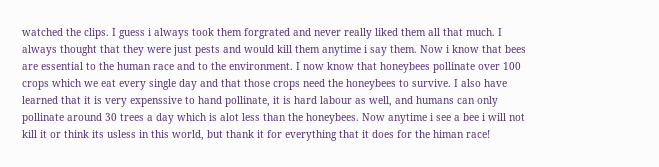watched the clips. I guess i always took them forgrated and never really liked them all that much. I always thought that they were just pests and would kill them anytime i say them. Now i know that bees are essential to the human race and to the environment. I now know that honeybees pollinate over 100 crops which we eat every single day and that those crops need the honeybees to survive. I also have learned that it is very expenssive to hand pollinate, it is hard labour as well, and humans can only pollinate around 30 trees a day which is alot less than the honeybees. Now anytime i see a bee i will not kill it or think its usless in this world, but thank it for everything that it does for the himan race!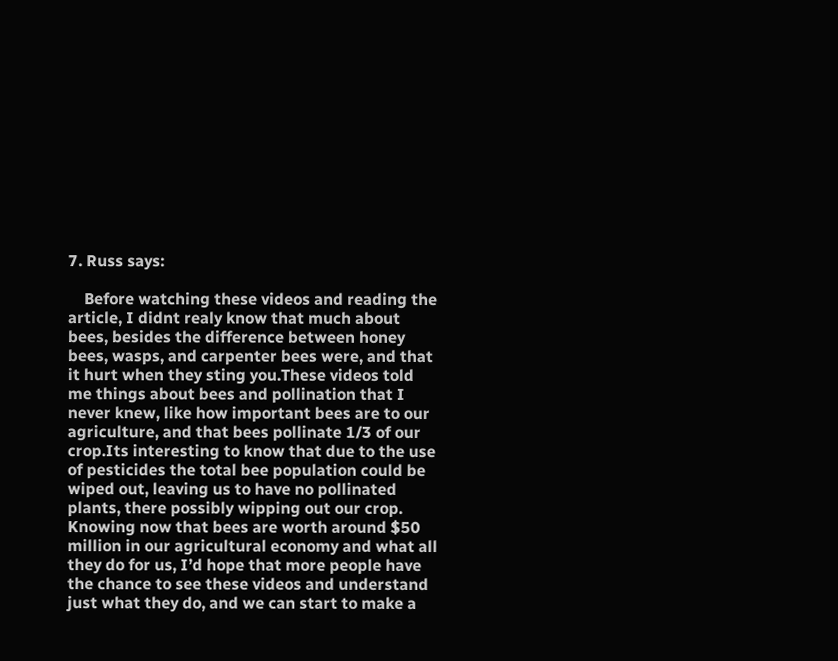7. Russ says:

    Before watching these videos and reading the article, I didnt realy know that much about bees, besides the difference between honey bees, wasps, and carpenter bees were, and that it hurt when they sting you.These videos told me things about bees and pollination that I never knew, like how important bees are to our agriculture, and that bees pollinate 1/3 of our crop.Its interesting to know that due to the use of pesticides the total bee population could be wiped out, leaving us to have no pollinated plants, there possibly wipping out our crop. Knowing now that bees are worth around $50 million in our agricultural economy and what all they do for us, I’d hope that more people have the chance to see these videos and understand just what they do, and we can start to make a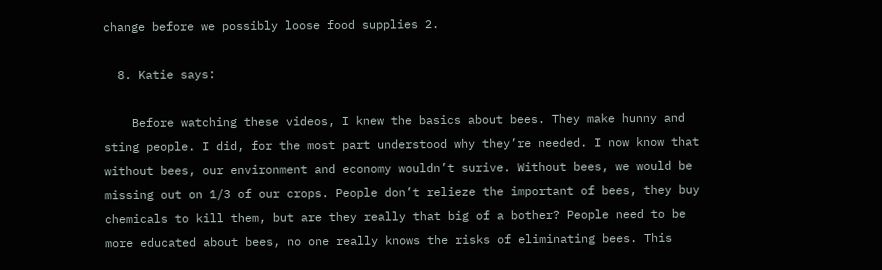change before we possibly loose food supplies 2.

  8. Katie says:

    Before watching these videos, I knew the basics about bees. They make hunny and sting people. I did, for the most part understood why they’re needed. I now know that without bees, our environment and economy wouldn’t surive. Without bees, we would be missing out on 1/3 of our crops. People don’t relieze the important of bees, they buy chemicals to kill them, but are they really that big of a bother? People need to be more educated about bees, no one really knows the risks of eliminating bees. This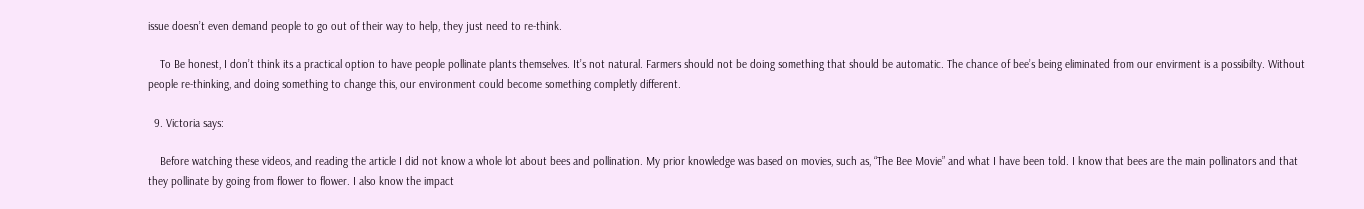issue doesn’t even demand people to go out of their way to help, they just need to re-think.

    To Be honest, I don’t think its a practical option to have people pollinate plants themselves. It’s not natural. Farmers should not be doing something that should be automatic. The chance of bee’s being eliminated from our envirment is a possibilty. Without people re-thinking, and doing something to change this, our environment could become something completly different.

  9. Victoria says:

    Before watching these videos, and reading the article I did not know a whole lot about bees and pollination. My prior knowledge was based on movies, such as, “The Bee Movie” and what I have been told. I know that bees are the main pollinators and that they pollinate by going from flower to flower. I also know the impact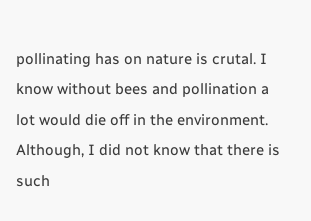pollinating has on nature is crutal. I know without bees and pollination a lot would die off in the environment. Although, I did not know that there is such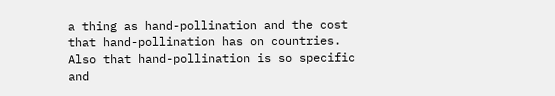a thing as hand-pollination and the cost that hand-pollination has on countries. Also that hand-pollination is so specific and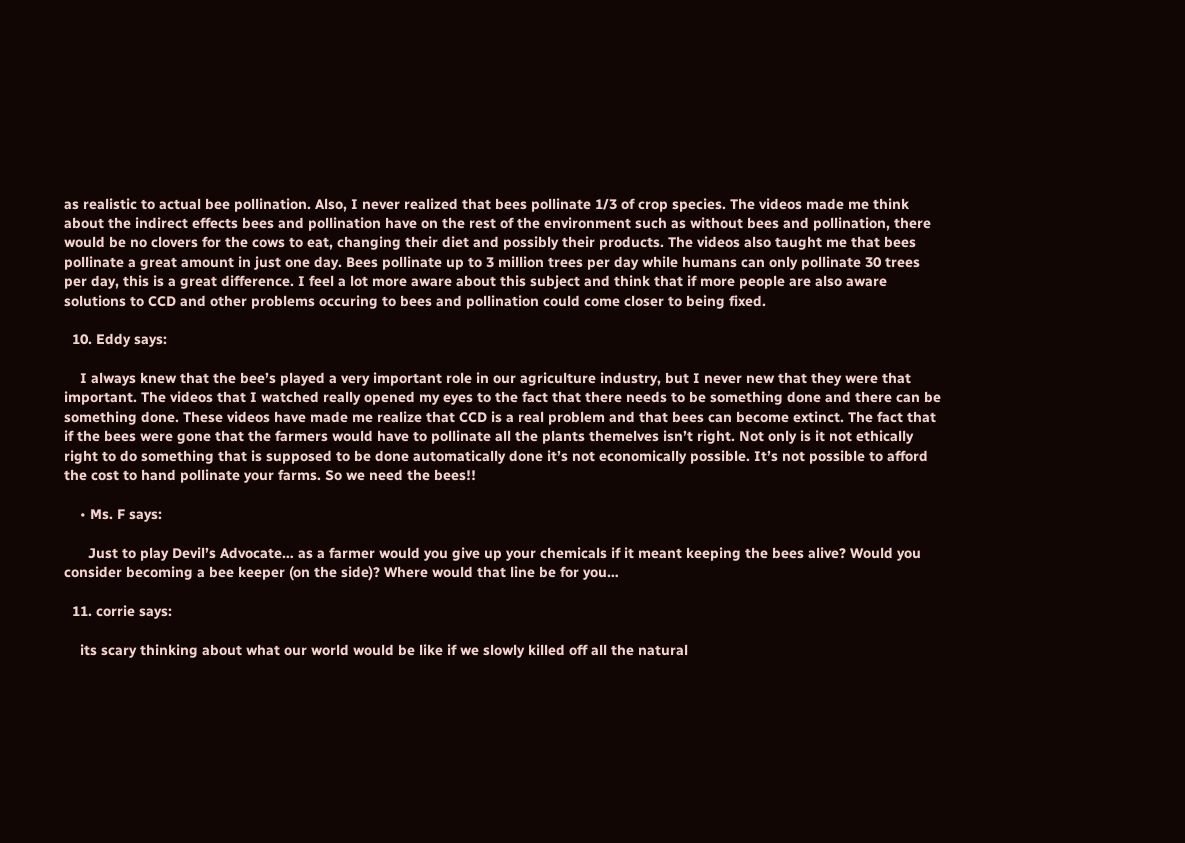as realistic to actual bee pollination. Also, I never realized that bees pollinate 1/3 of crop species. The videos made me think about the indirect effects bees and pollination have on the rest of the environment such as without bees and pollination, there would be no clovers for the cows to eat, changing their diet and possibly their products. The videos also taught me that bees pollinate a great amount in just one day. Bees pollinate up to 3 million trees per day while humans can only pollinate 30 trees per day, this is a great difference. I feel a lot more aware about this subject and think that if more people are also aware solutions to CCD and other problems occuring to bees and pollination could come closer to being fixed.

  10. Eddy says:

    I always knew that the bee’s played a very important role in our agriculture industry, but I never new that they were that important. The videos that I watched really opened my eyes to the fact that there needs to be something done and there can be something done. These videos have made me realize that CCD is a real problem and that bees can become extinct. The fact that if the bees were gone that the farmers would have to pollinate all the plants themelves isn’t right. Not only is it not ethically right to do something that is supposed to be done automatically done it’s not economically possible. It’s not possible to afford the cost to hand pollinate your farms. So we need the bees!!

    • Ms. F says:

      Just to play Devil’s Advocate… as a farmer would you give up your chemicals if it meant keeping the bees alive? Would you consider becoming a bee keeper (on the side)? Where would that line be for you…

  11. corrie says:

    its scary thinking about what our world would be like if we slowly killed off all the natural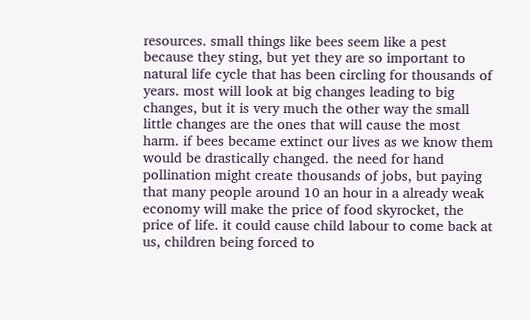resources. small things like bees seem like a pest because they sting, but yet they are so important to natural life cycle that has been circling for thousands of years. most will look at big changes leading to big changes, but it is very much the other way the small little changes are the ones that will cause the most harm. if bees became extinct our lives as we know them would be drastically changed. the need for hand pollination might create thousands of jobs, but paying that many people around 10 an hour in a already weak economy will make the price of food skyrocket, the price of life. it could cause child labour to come back at us, children being forced to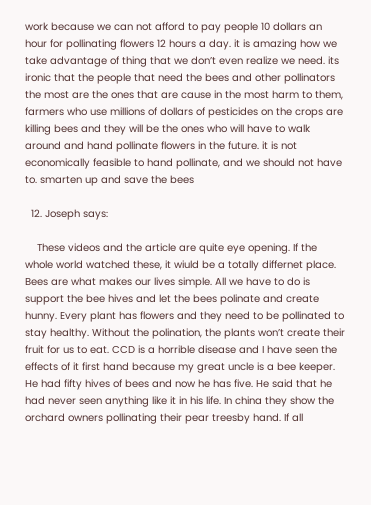work because we can not afford to pay people 10 dollars an hour for pollinating flowers 12 hours a day. it is amazing how we take advantage of thing that we don’t even realize we need. its ironic that the people that need the bees and other pollinators the most are the ones that are cause in the most harm to them, farmers who use millions of dollars of pesticides on the crops are killing bees and they will be the ones who will have to walk around and hand pollinate flowers in the future. it is not economically feasible to hand pollinate, and we should not have to. smarten up and save the bees

  12. Joseph says:

    These videos and the article are quite eye opening. If the whole world watched these, it wiuld be a totally differnet place. Bees are what makes our lives simple. All we have to do is support the bee hives and let the bees polinate and create hunny. Every plant has flowers and they need to be pollinated to stay healthy. Without the polination, the plants won’t create their fruit for us to eat. CCD is a horrible disease and I have seen the effects of it first hand because my great uncle is a bee keeper. He had fifty hives of bees and now he has five. He said that he had never seen anything like it in his life. In china they show the orchard owners pollinating their pear treesby hand. If all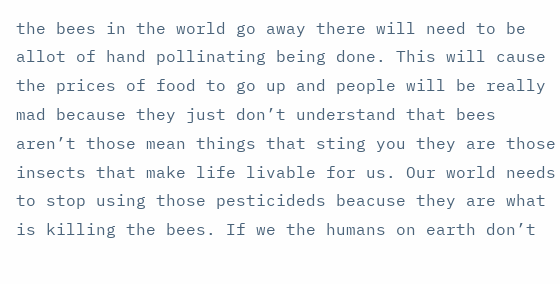the bees in the world go away there will need to be allot of hand pollinating being done. This will cause the prices of food to go up and people will be really mad because they just don’t understand that bees aren’t those mean things that sting you they are those insects that make life livable for us. Our world needs to stop using those pesticideds beacuse they are what is killing the bees. If we the humans on earth don’t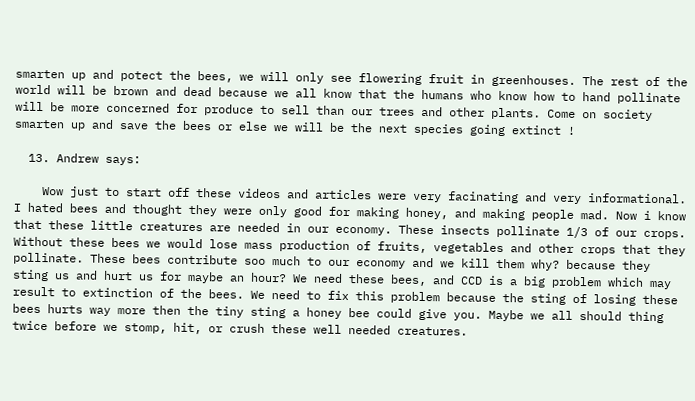smarten up and potect the bees, we will only see flowering fruit in greenhouses. The rest of the world will be brown and dead because we all know that the humans who know how to hand pollinate will be more concerned for produce to sell than our trees and other plants. Come on society smarten up and save the bees or else we will be the next species going extinct !

  13. Andrew says:

    Wow just to start off these videos and articles were very facinating and very informational. I hated bees and thought they were only good for making honey, and making people mad. Now i know that these little creatures are needed in our economy. These insects pollinate 1/3 of our crops. Without these bees we would lose mass production of fruits, vegetables and other crops that they pollinate. These bees contribute soo much to our economy and we kill them why? because they sting us and hurt us for maybe an hour? We need these bees, and CCD is a big problem which may result to extinction of the bees. We need to fix this problem because the sting of losing these bees hurts way more then the tiny sting a honey bee could give you. Maybe we all should thing twice before we stomp, hit, or crush these well needed creatures.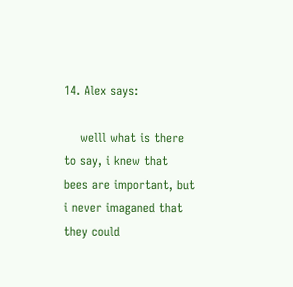14. Alex says:

    welll what is there to say, i knew that bees are important, but i never imaganed that they could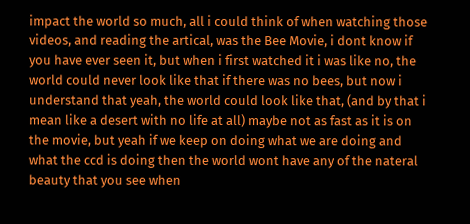impact the world so much, all i could think of when watching those videos, and reading the artical, was the Bee Movie, i dont know if you have ever seen it, but when i first watched it i was like no, the world could never look like that if there was no bees, but now i understand that yeah, the world could look like that, (and by that i mean like a desert with no life at all) maybe not as fast as it is on the movie, but yeah if we keep on doing what we are doing and what the ccd is doing then the world wont have any of the nateral beauty that you see when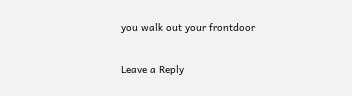you walk out your frontdoor

Leave a Reply